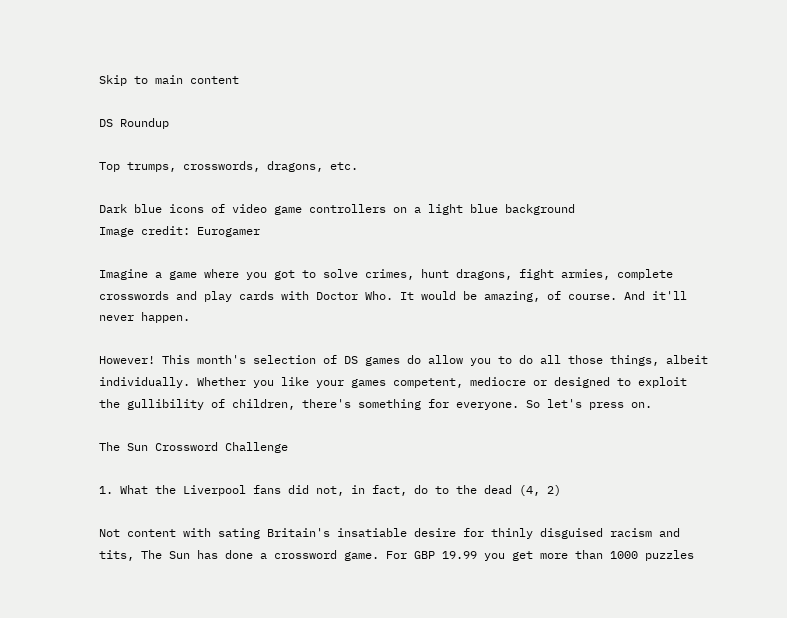Skip to main content

DS Roundup

Top trumps, crosswords, dragons, etc.

Dark blue icons of video game controllers on a light blue background
Image credit: Eurogamer

Imagine a game where you got to solve crimes, hunt dragons, fight armies, complete crosswords and play cards with Doctor Who. It would be amazing, of course. And it'll never happen.

However! This month's selection of DS games do allow you to do all those things, albeit individually. Whether you like your games competent, mediocre or designed to exploit the gullibility of children, there's something for everyone. So let's press on.

The Sun Crossword Challenge

1. What the Liverpool fans did not, in fact, do to the dead (4, 2)

Not content with sating Britain's insatiable desire for thinly disguised racism and tits, The Sun has done a crossword game. For GBP 19.99 you get more than 1000 puzzles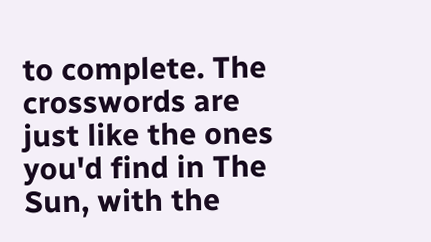to complete. The crosswords are just like the ones you'd find in The Sun, with the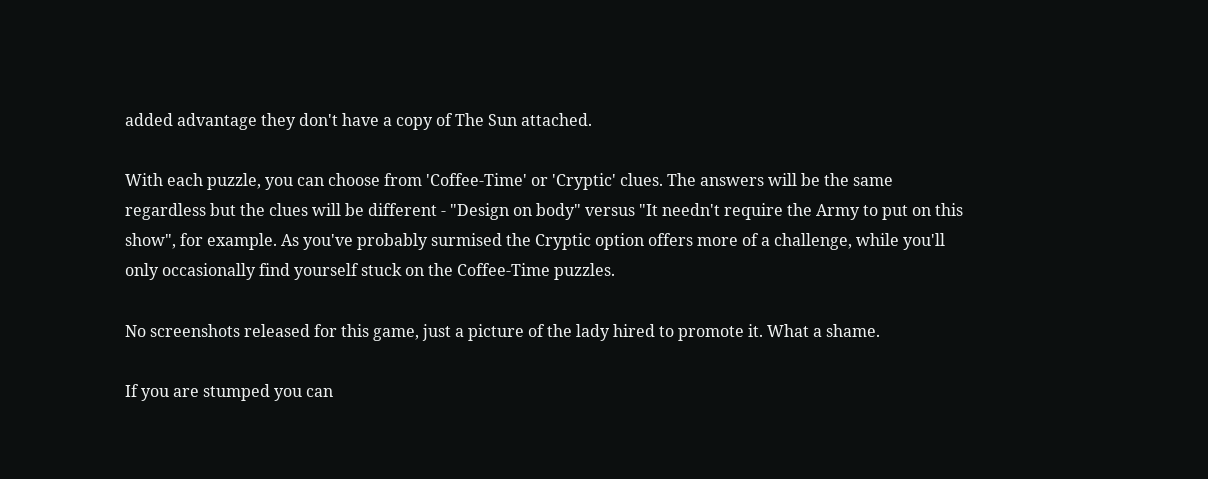added advantage they don't have a copy of The Sun attached.

With each puzzle, you can choose from 'Coffee-Time' or 'Cryptic' clues. The answers will be the same regardless but the clues will be different - "Design on body" versus "It needn't require the Army to put on this show", for example. As you've probably surmised the Cryptic option offers more of a challenge, while you'll only occasionally find yourself stuck on the Coffee-Time puzzles.

No screenshots released for this game, just a picture of the lady hired to promote it. What a shame.

If you are stumped you can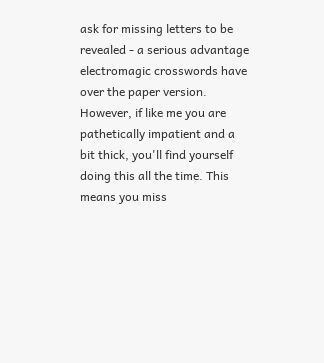ask for missing letters to be revealed - a serious advantage electromagic crosswords have over the paper version. However, if like me you are pathetically impatient and a bit thick, you'll find yourself doing this all the time. This means you miss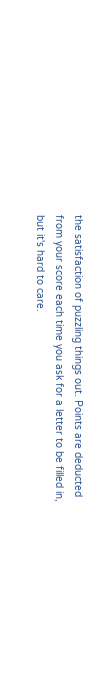the satisfaction of puzzling things out. Points are deducted from your score each time you ask for a letter to be filled in, but it's hard to care.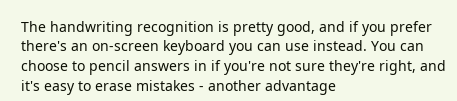The handwriting recognition is pretty good, and if you prefer there's an on-screen keyboard you can use instead. You can choose to pencil answers in if you're not sure they're right, and it's easy to erase mistakes - another advantage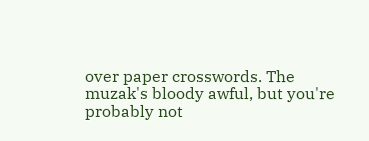over paper crosswords. The muzak's bloody awful, but you're probably not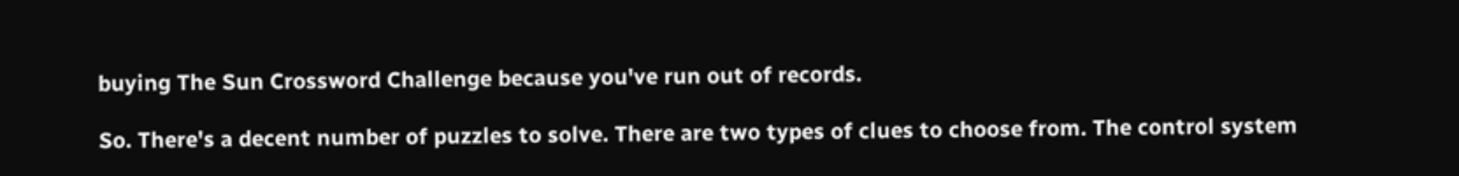buying The Sun Crossword Challenge because you've run out of records.

So. There's a decent number of puzzles to solve. There are two types of clues to choose from. The control system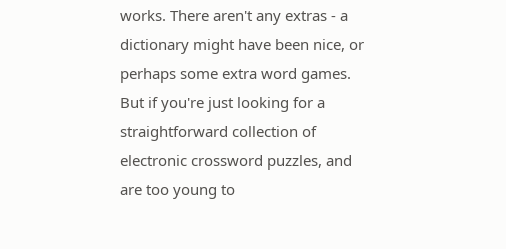works. There aren't any extras - a dictionary might have been nice, or perhaps some extra word games. But if you're just looking for a straightforward collection of electronic crossword puzzles, and are too young to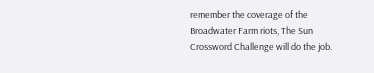remember the coverage of the Broadwater Farm riots, The Sun Crossword Challenge will do the job.